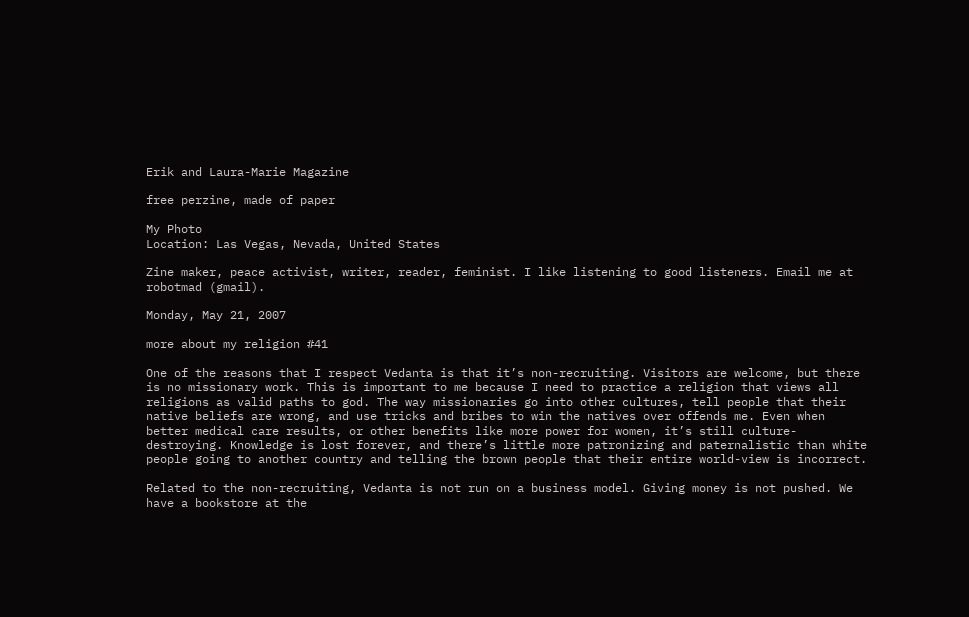Erik and Laura-Marie Magazine

free perzine, made of paper

My Photo
Location: Las Vegas, Nevada, United States

Zine maker, peace activist, writer, reader, feminist. I like listening to good listeners. Email me at robotmad (gmail).

Monday, May 21, 2007

more about my religion #41

One of the reasons that I respect Vedanta is that it’s non-recruiting. Visitors are welcome, but there is no missionary work. This is important to me because I need to practice a religion that views all religions as valid paths to god. The way missionaries go into other cultures, tell people that their native beliefs are wrong, and use tricks and bribes to win the natives over offends me. Even when better medical care results, or other benefits like more power for women, it’s still culture-destroying. Knowledge is lost forever, and there’s little more patronizing and paternalistic than white people going to another country and telling the brown people that their entire world-view is incorrect.

Related to the non-recruiting, Vedanta is not run on a business model. Giving money is not pushed. We have a bookstore at the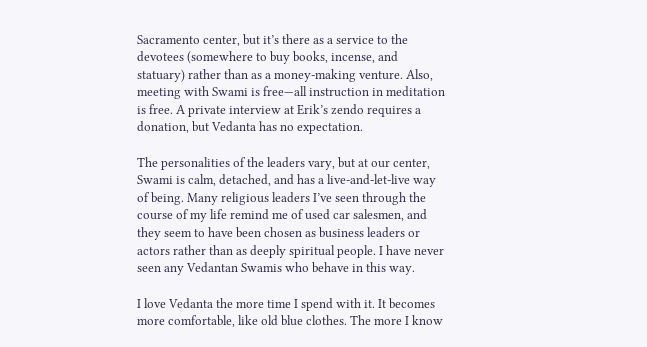Sacramento center, but it’s there as a service to the devotees (somewhere to buy books, incense, and statuary) rather than as a money-making venture. Also, meeting with Swami is free—all instruction in meditation is free. A private interview at Erik’s zendo requires a donation, but Vedanta has no expectation.

The personalities of the leaders vary, but at our center, Swami is calm, detached, and has a live-and-let-live way of being. Many religious leaders I’ve seen through the course of my life remind me of used car salesmen, and they seem to have been chosen as business leaders or actors rather than as deeply spiritual people. I have never seen any Vedantan Swamis who behave in this way.

I love Vedanta the more time I spend with it. It becomes more comfortable, like old blue clothes. The more I know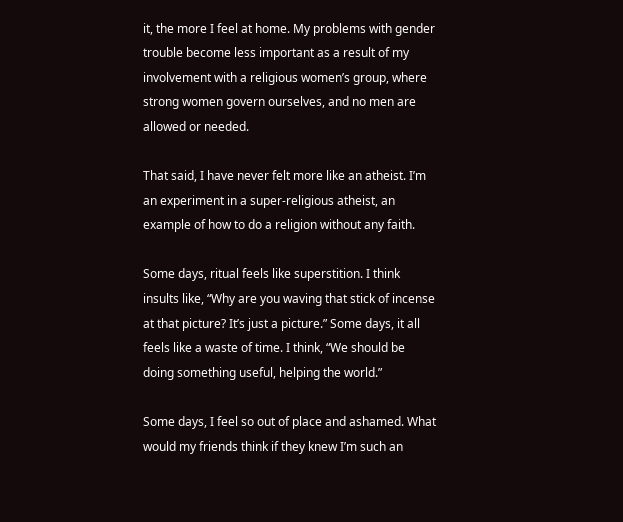it, the more I feel at home. My problems with gender trouble become less important as a result of my involvement with a religious women’s group, where strong women govern ourselves, and no men are allowed or needed.

That said, I have never felt more like an atheist. I’m an experiment in a super-religious atheist, an example of how to do a religion without any faith.

Some days, ritual feels like superstition. I think insults like, “Why are you waving that stick of incense at that picture? It’s just a picture.” Some days, it all feels like a waste of time. I think, “We should be doing something useful, helping the world.”

Some days, I feel so out of place and ashamed. What would my friends think if they knew I’m such an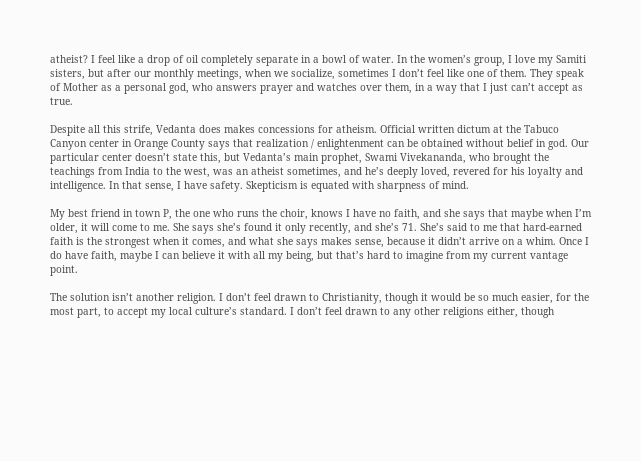atheist? I feel like a drop of oil completely separate in a bowl of water. In the women’s group, I love my Samiti sisters, but after our monthly meetings, when we socialize, sometimes I don’t feel like one of them. They speak of Mother as a personal god, who answers prayer and watches over them, in a way that I just can’t accept as true.

Despite all this strife, Vedanta does makes concessions for atheism. Official written dictum at the Tabuco Canyon center in Orange County says that realization / enlightenment can be obtained without belief in god. Our particular center doesn’t state this, but Vedanta’s main prophet, Swami Vivekananda, who brought the teachings from India to the west, was an atheist sometimes, and he’s deeply loved, revered for his loyalty and intelligence. In that sense, I have safety. Skepticism is equated with sharpness of mind.

My best friend in town P, the one who runs the choir, knows I have no faith, and she says that maybe when I’m older, it will come to me. She says she’s found it only recently, and she’s 71. She’s said to me that hard-earned faith is the strongest when it comes, and what she says makes sense, because it didn’t arrive on a whim. Once I do have faith, maybe I can believe it with all my being, but that’s hard to imagine from my current vantage point.

The solution isn’t another religion. I don’t feel drawn to Christianity, though it would be so much easier, for the most part, to accept my local culture’s standard. I don’t feel drawn to any other religions either, though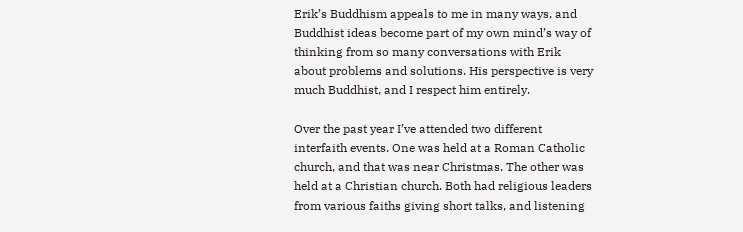Erik’s Buddhism appeals to me in many ways, and Buddhist ideas become part of my own mind’s way of thinking from so many conversations with Erik about problems and solutions. His perspective is very much Buddhist, and I respect him entirely.

Over the past year I’ve attended two different interfaith events. One was held at a Roman Catholic church, and that was near Christmas. The other was held at a Christian church. Both had religious leaders from various faiths giving short talks, and listening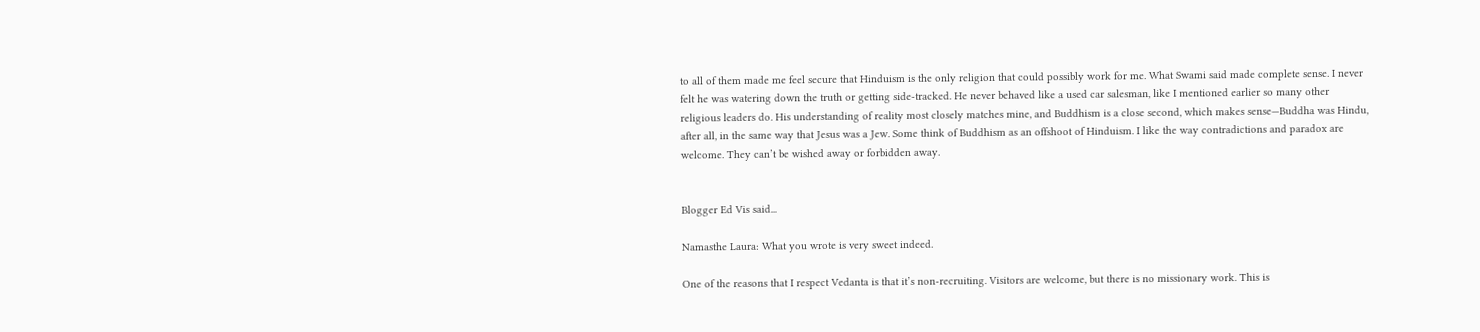to all of them made me feel secure that Hinduism is the only religion that could possibly work for me. What Swami said made complete sense. I never felt he was watering down the truth or getting side-tracked. He never behaved like a used car salesman, like I mentioned earlier so many other religious leaders do. His understanding of reality most closely matches mine, and Buddhism is a close second, which makes sense—Buddha was Hindu, after all, in the same way that Jesus was a Jew. Some think of Buddhism as an offshoot of Hinduism. I like the way contradictions and paradox are welcome. They can’t be wished away or forbidden away.


Blogger Ed Vis said...

Namasthe Laura: What you wrote is very sweet indeed.

One of the reasons that I respect Vedanta is that it’s non-recruiting. Visitors are welcome, but there is no missionary work. This is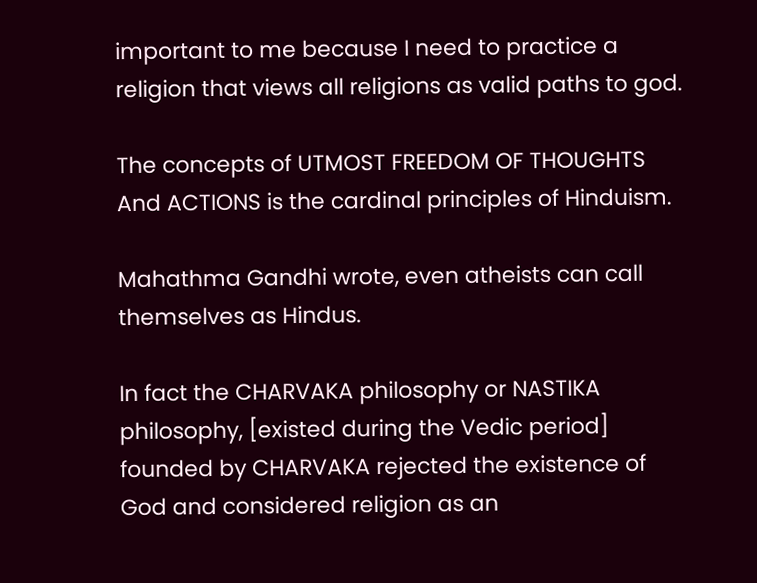important to me because I need to practice a religion that views all religions as valid paths to god.

The concepts of UTMOST FREEDOM OF THOUGHTS And ACTIONS is the cardinal principles of Hinduism.

Mahathma Gandhi wrote, even atheists can call themselves as Hindus.

In fact the CHARVAKA philosophy or NASTIKA philosophy, [existed during the Vedic period] founded by CHARVAKA rejected the existence of God and considered religion as an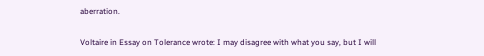aberration.

Voltaire in Essay on Tolerance wrote: I may disagree with what you say, but I will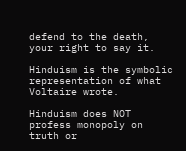defend to the death, your right to say it.

Hinduism is the symbolic representation of what Voltaire wrote.

Hinduism does NOT profess monopoly on truth or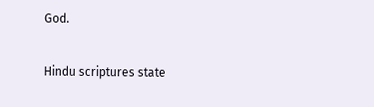God.

Hindu scriptures state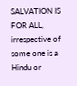SALVATION IS FOR ALL, irrespective of some one is a Hindu or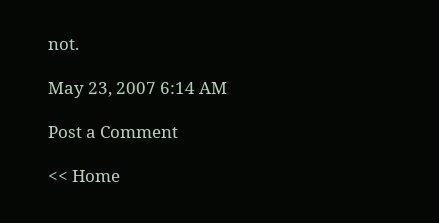not.

May 23, 2007 6:14 AM

Post a Comment

<< Home